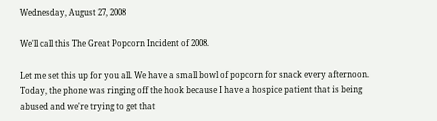Wednesday, August 27, 2008

We'll call this The Great Popcorn Incident of 2008.

Let me set this up for you all. We have a small bowl of popcorn for snack every afternoon. Today, the phone was ringing off the hook because I have a hospice patient that is being abused and we're trying to get that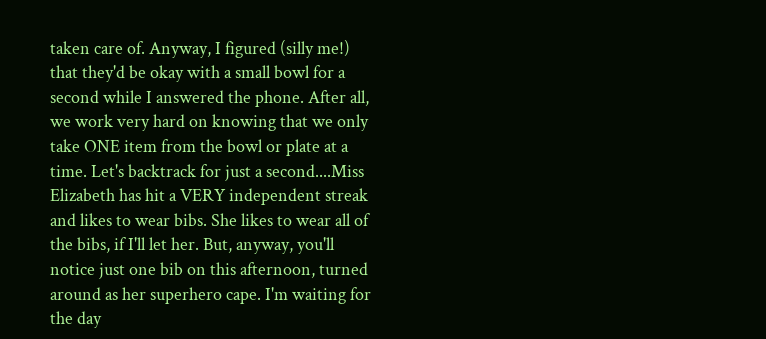taken care of. Anyway, I figured (silly me!) that they'd be okay with a small bowl for a second while I answered the phone. After all, we work very hard on knowing that we only take ONE item from the bowl or plate at a time. Let's backtrack for just a second....Miss Elizabeth has hit a VERY independent streak and likes to wear bibs. She likes to wear all of the bibs, if I'll let her. But, anyway, you'll notice just one bib on this afternoon, turned around as her superhero cape. I'm waiting for the day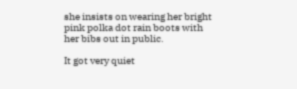she insists on wearing her bright pink polka dot rain boots with her bibs out in public.

It got very quiet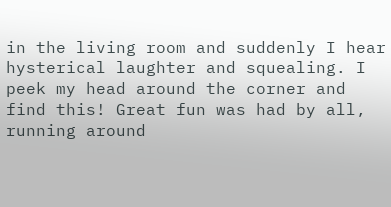in the living room and suddenly I hear hysterical laughter and squealing. I peek my head around the corner and find this! Great fun was had by all, running around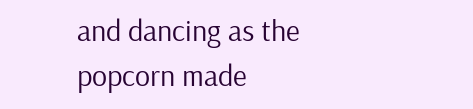and dancing as the popcorn made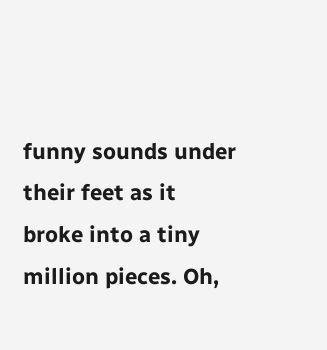funny sounds under their feet as it broke into a tiny million pieces. Oh,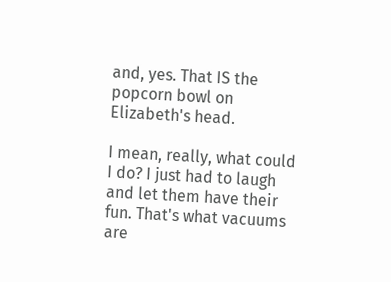and, yes. That IS the popcorn bowl on Elizabeth's head.

I mean, really, what could I do? I just had to laugh and let them have their fun. That's what vacuums are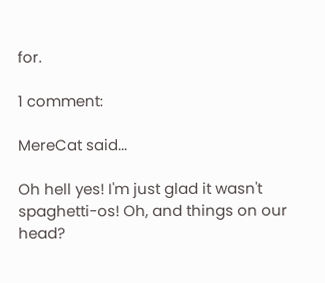for.

1 comment:

MereCat said...

Oh hell yes! I'm just glad it wasn't spaghetti-os! Oh, and things on our head?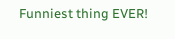Funniest thing EVER!